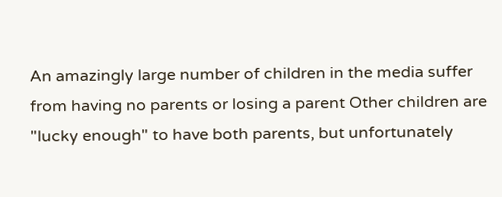An amazingly large number of children in the media suffer from having no parents or losing a parent Other children are "lucky enough" to have both parents, but unfortunately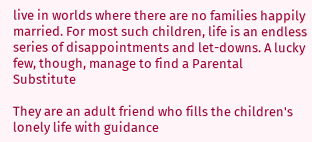live in worlds where there are no families happily married. For most such children, life is an endless series of disappointments and let-downs. A lucky few, though, manage to find a Parental Substitute

They are an adult friend who fills the children's lonely life with guidance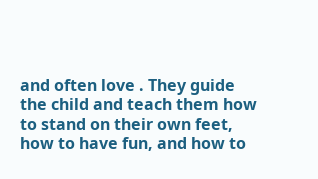and often love . They guide the child and teach them how to stand on their own feet, how to have fun, and how to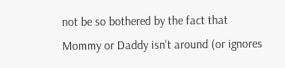not be so bothered by the fact that Mommy or Daddy isn't around (or ignores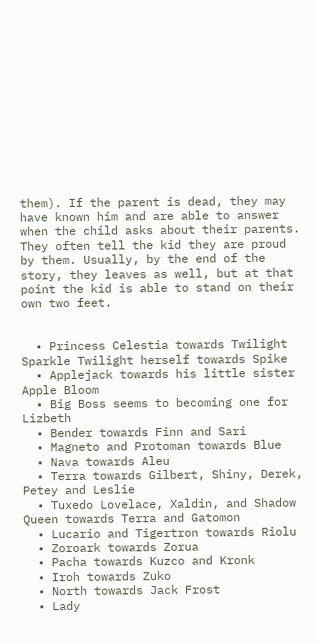them). If the parent is dead, they may have known him and are able to answer when the child asks about their parents. They often tell the kid they are proud by them. Usually, by the end of the story, they leaves as well, but at that point the kid is able to stand on their own two feet.


  • Princess Celestia towards Twilight Sparkle Twilight herself towards Spike
  • Applejack towards his little sister Apple Bloom
  • Big Boss seems to becoming one for Lizbeth
  • Bender towards Finn and Sari
  • Magneto and Protoman towards Blue
  • Nava towards Aleu
  • Terra towards Gilbert, Shiny, Derek, Petey and Leslie
  • Tuxedo Lovelace, Xaldin, and Shadow Queen towards Terra and Gatomon
  • Lucario and Tigertron towards Riolu
  • Zoroark towards Zorua
  • Pacha towards Kuzco and Kronk
  • Iroh towards Zuko
  • North towards Jack Frost
  • Lady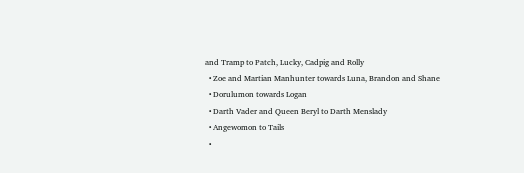and Tramp to Patch, Lucky, Cadpig and Rolly
  • Zoe and Martian Manhunter towards Luna, Brandon and Shane
  • Dorulumon towards Logan
  • Darth Vader and Queen Beryl to Darth Menslady
  • Angewomon to Tails
  •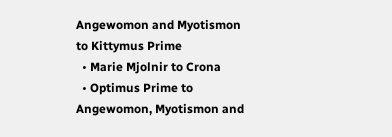Angewomon and Myotismon to Kittymus Prime
  • Marie Mjolnir to Crona
  • Optimus Prime to Angewomon, Myotismon and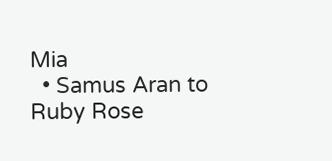Mia
  • Samus Aran to Ruby Rose